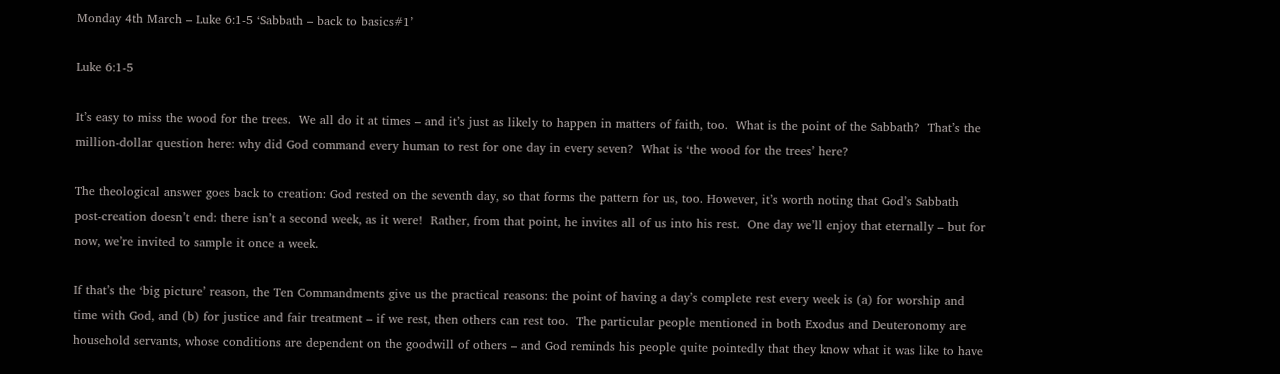Monday 4th March – Luke 6:1-5 ‘Sabbath – back to basics#1’

Luke 6:1-5

It’s easy to miss the wood for the trees.  We all do it at times – and it’s just as likely to happen in matters of faith, too.  What is the point of the Sabbath?  That’s the million-dollar question here: why did God command every human to rest for one day in every seven?  What is ‘the wood for the trees’ here?

The theological answer goes back to creation: God rested on the seventh day, so that forms the pattern for us, too. However, it’s worth noting that God’s Sabbath post-creation doesn’t end: there isn’t a second week, as it were!  Rather, from that point, he invites all of us into his rest.  One day we’ll enjoy that eternally – but for now, we’re invited to sample it once a week.

If that’s the ‘big picture’ reason, the Ten Commandments give us the practical reasons: the point of having a day’s complete rest every week is (a) for worship and time with God, and (b) for justice and fair treatment – if we rest, then others can rest too.  The particular people mentioned in both Exodus and Deuteronomy are household servants, whose conditions are dependent on the goodwill of others – and God reminds his people quite pointedly that they know what it was like to have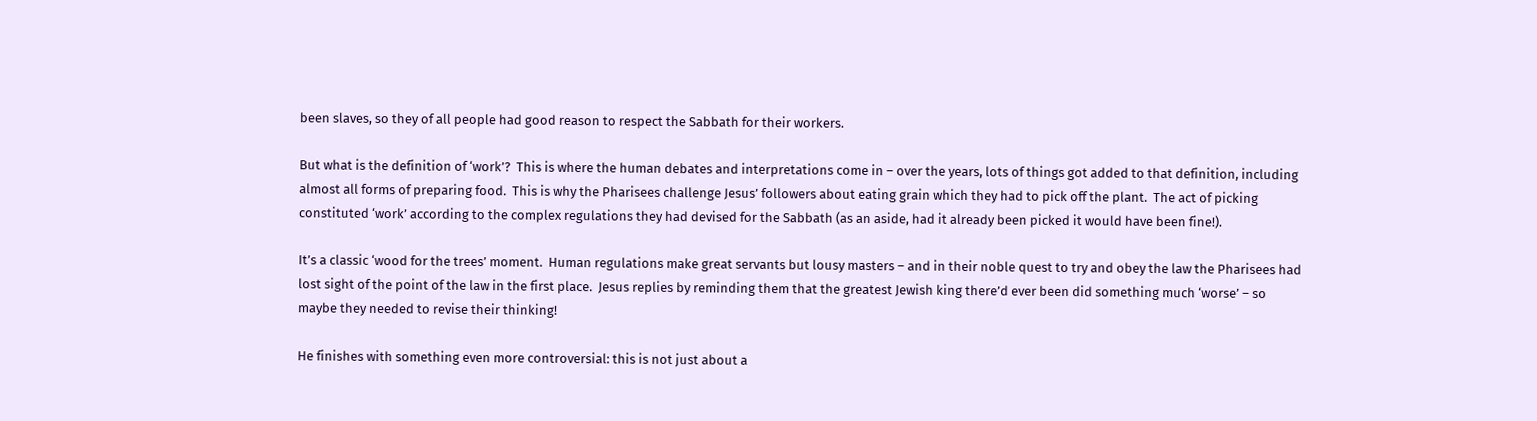been slaves, so they of all people had good reason to respect the Sabbath for their workers.

But what is the definition of ‘work’?  This is where the human debates and interpretations come in – over the years, lots of things got added to that definition, including almost all forms of preparing food.  This is why the Pharisees challenge Jesus’ followers about eating grain which they had to pick off the plant.  The act of picking constituted ‘work’ according to the complex regulations they had devised for the Sabbath (as an aside, had it already been picked it would have been fine!).

It’s a classic ‘wood for the trees’ moment.  Human regulations make great servants but lousy masters – and in their noble quest to try and obey the law the Pharisees had lost sight of the point of the law in the first place.  Jesus replies by reminding them that the greatest Jewish king there’d ever been did something much ‘worse’ – so maybe they needed to revise their thinking!

He finishes with something even more controversial: this is not just about a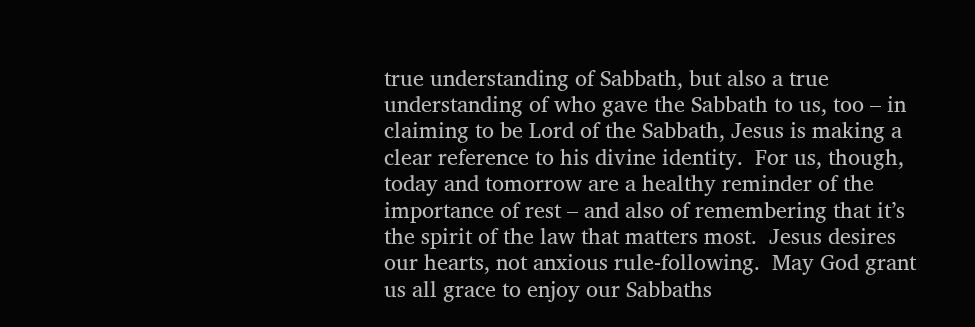true understanding of Sabbath, but also a true understanding of who gave the Sabbath to us, too – in claiming to be Lord of the Sabbath, Jesus is making a clear reference to his divine identity.  For us, though, today and tomorrow are a healthy reminder of the importance of rest – and also of remembering that it’s the spirit of the law that matters most.  Jesus desires our hearts, not anxious rule-following.  May God grant us all grace to enjoy our Sabbaths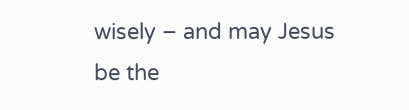wisely – and may Jesus be the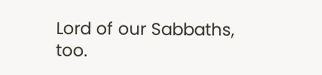Lord of our Sabbaths, too.